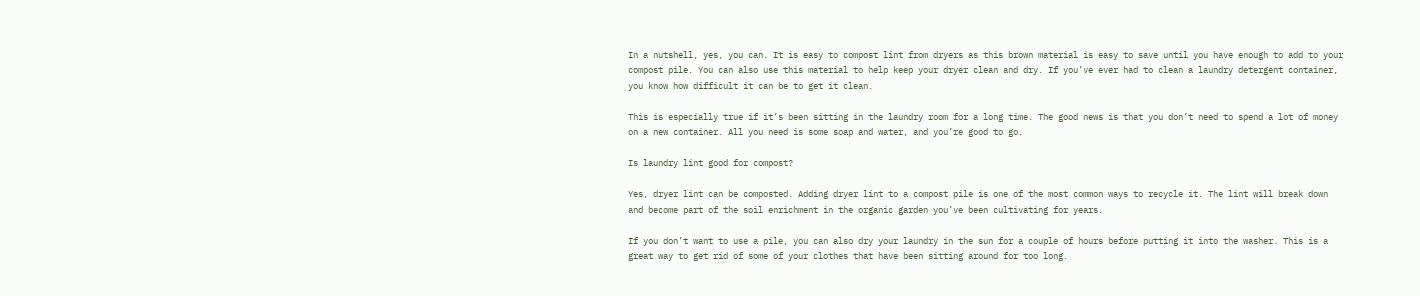In a nutshell, yes, you can. It is easy to compost lint from dryers as this brown material is easy to save until you have enough to add to your compost pile. You can also use this material to help keep your dryer clean and dry. If you’ve ever had to clean a laundry detergent container, you know how difficult it can be to get it clean.

This is especially true if it’s been sitting in the laundry room for a long time. The good news is that you don’t need to spend a lot of money on a new container. All you need is some soap and water, and you’re good to go.

Is laundry lint good for compost?

Yes, dryer lint can be composted. Adding dryer lint to a compost pile is one of the most common ways to recycle it. The lint will break down and become part of the soil enrichment in the organic garden you’ve been cultivating for years.

If you don’t want to use a pile, you can also dry your laundry in the sun for a couple of hours before putting it into the washer. This is a great way to get rid of some of your clothes that have been sitting around for too long.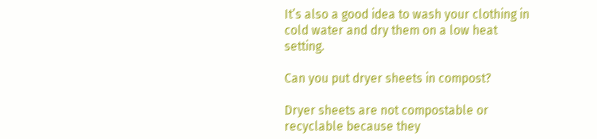It’s also a good idea to wash your clothing in cold water and dry them on a low heat setting.

Can you put dryer sheets in compost?

Dryer sheets are not compostable or recyclable because they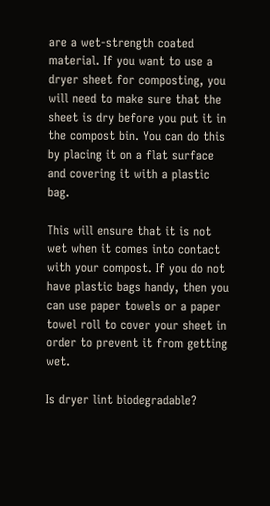are a wet-strength coated material. If you want to use a dryer sheet for composting, you will need to make sure that the sheet is dry before you put it in the compost bin. You can do this by placing it on a flat surface and covering it with a plastic bag.

This will ensure that it is not wet when it comes into contact with your compost. If you do not have plastic bags handy, then you can use paper towels or a paper towel roll to cover your sheet in order to prevent it from getting wet.

Is dryer lint biodegradable?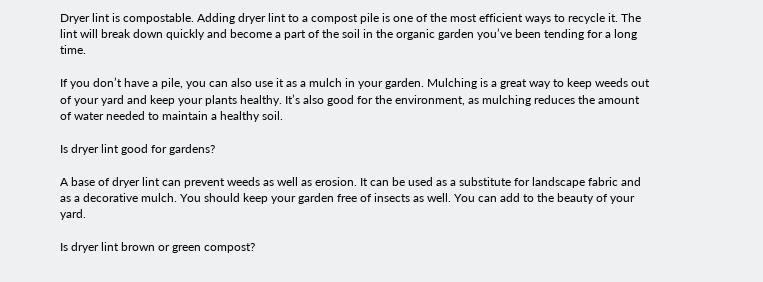Dryer lint is compostable. Adding dryer lint to a compost pile is one of the most efficient ways to recycle it. The lint will break down quickly and become a part of the soil in the organic garden you’ve been tending for a long time.

If you don’t have a pile, you can also use it as a mulch in your garden. Mulching is a great way to keep weeds out of your yard and keep your plants healthy. It’s also good for the environment, as mulching reduces the amount of water needed to maintain a healthy soil.

Is dryer lint good for gardens?

A base of dryer lint can prevent weeds as well as erosion. It can be used as a substitute for landscape fabric and as a decorative mulch. You should keep your garden free of insects as well. You can add to the beauty of your yard.

Is dryer lint brown or green compost?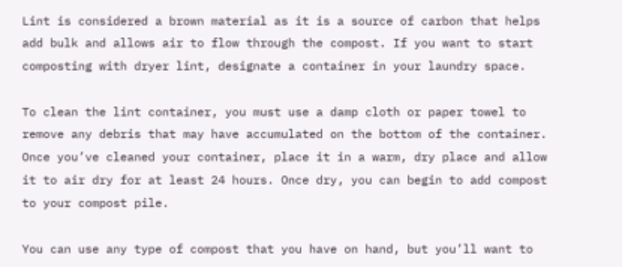Lint is considered a brown material as it is a source of carbon that helps add bulk and allows air to flow through the compost. If you want to start composting with dryer lint, designate a container in your laundry space.

To clean the lint container, you must use a damp cloth or paper towel to remove any debris that may have accumulated on the bottom of the container. Once you’ve cleaned your container, place it in a warm, dry place and allow it to air dry for at least 24 hours. Once dry, you can begin to add compost to your compost pile.

You can use any type of compost that you have on hand, but you’ll want to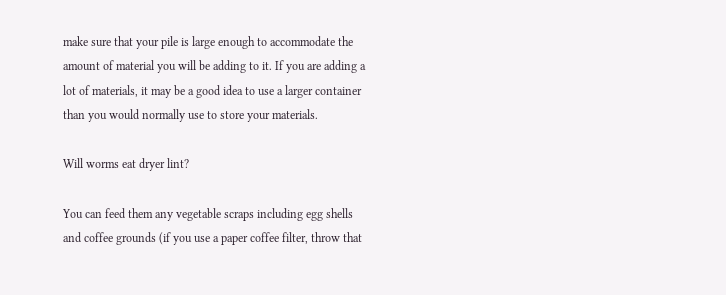make sure that your pile is large enough to accommodate the amount of material you will be adding to it. If you are adding a lot of materials, it may be a good idea to use a larger container than you would normally use to store your materials.

Will worms eat dryer lint?

You can feed them any vegetable scraps including egg shells and coffee grounds (if you use a paper coffee filter, throw that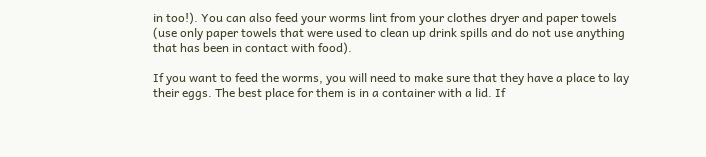in too!). You can also feed your worms lint from your clothes dryer and paper towels (use only paper towels that were used to clean up drink spills and do not use anything that has been in contact with food).

If you want to feed the worms, you will need to make sure that they have a place to lay their eggs. The best place for them is in a container with a lid. If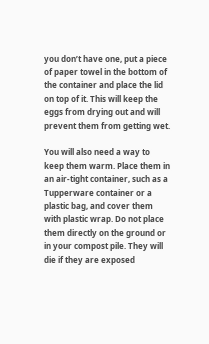you don’t have one, put a piece of paper towel in the bottom of the container and place the lid on top of it. This will keep the eggs from drying out and will prevent them from getting wet.

You will also need a way to keep them warm. Place them in an air-tight container, such as a Tupperware container or a plastic bag, and cover them with plastic wrap. Do not place them directly on the ground or in your compost pile. They will die if they are exposed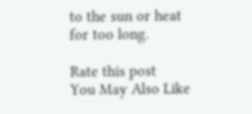to the sun or heat for too long.

Rate this post
You May Also Like